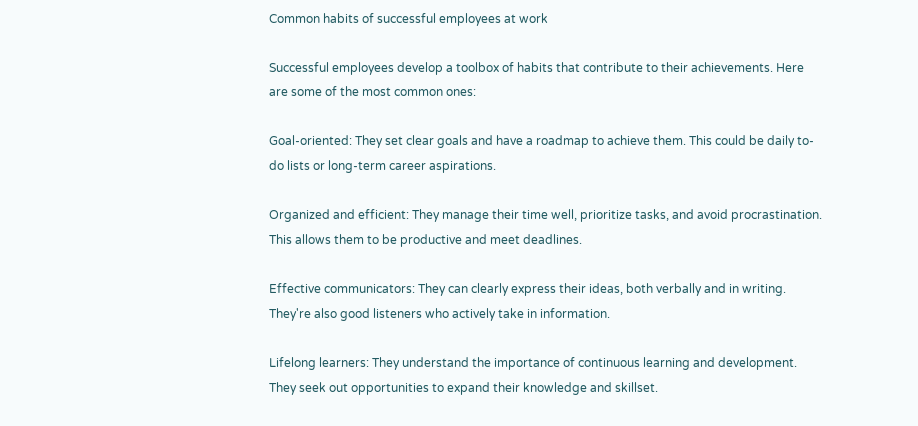Common habits of successful employees at work

Successful employees develop a toolbox of habits that contribute to their achievements. Here are some of the most common ones:

Goal-oriented: They set clear goals and have a roadmap to achieve them. This could be daily to-do lists or long-term career aspirations.

Organized and efficient: They manage their time well, prioritize tasks, and avoid procrastination. This allows them to be productive and meet deadlines.

Effective communicators: They can clearly express their ideas, both verbally and in writing. They're also good listeners who actively take in information.

Lifelong learners: They understand the importance of continuous learning and development. They seek out opportunities to expand their knowledge and skillset.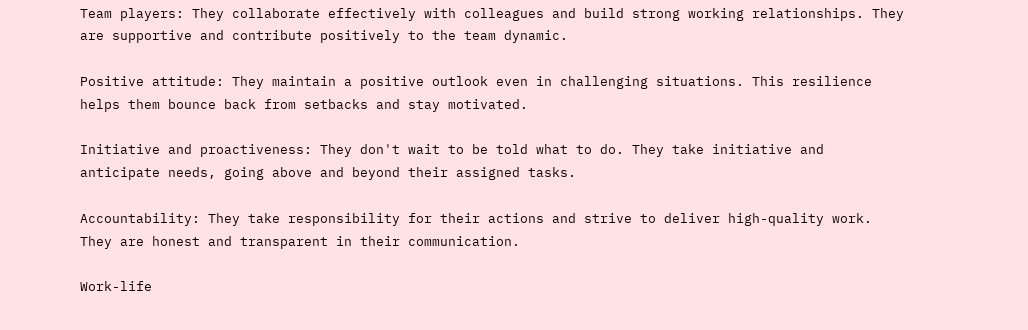Team players: They collaborate effectively with colleagues and build strong working relationships. They are supportive and contribute positively to the team dynamic.

Positive attitude: They maintain a positive outlook even in challenging situations. This resilience helps them bounce back from setbacks and stay motivated.

Initiative and proactiveness: They don't wait to be told what to do. They take initiative and anticipate needs, going above and beyond their assigned tasks.

Accountability: They take responsibility for their actions and strive to deliver high-quality work. They are honest and transparent in their communication.

Work-life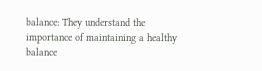balance: They understand the importance of maintaining a healthy balance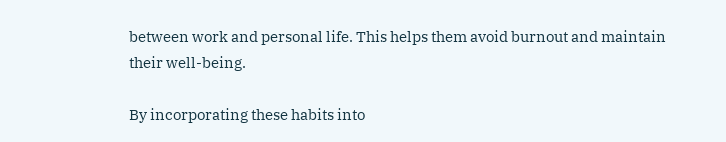between work and personal life. This helps them avoid burnout and maintain their well-being.

By incorporating these habits into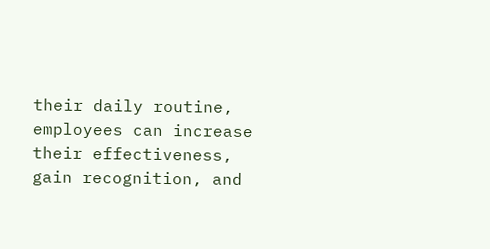their daily routine, employees can increase their effectiveness, gain recognition, and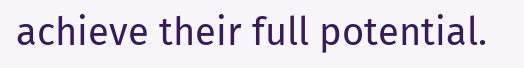achieve their full potential.